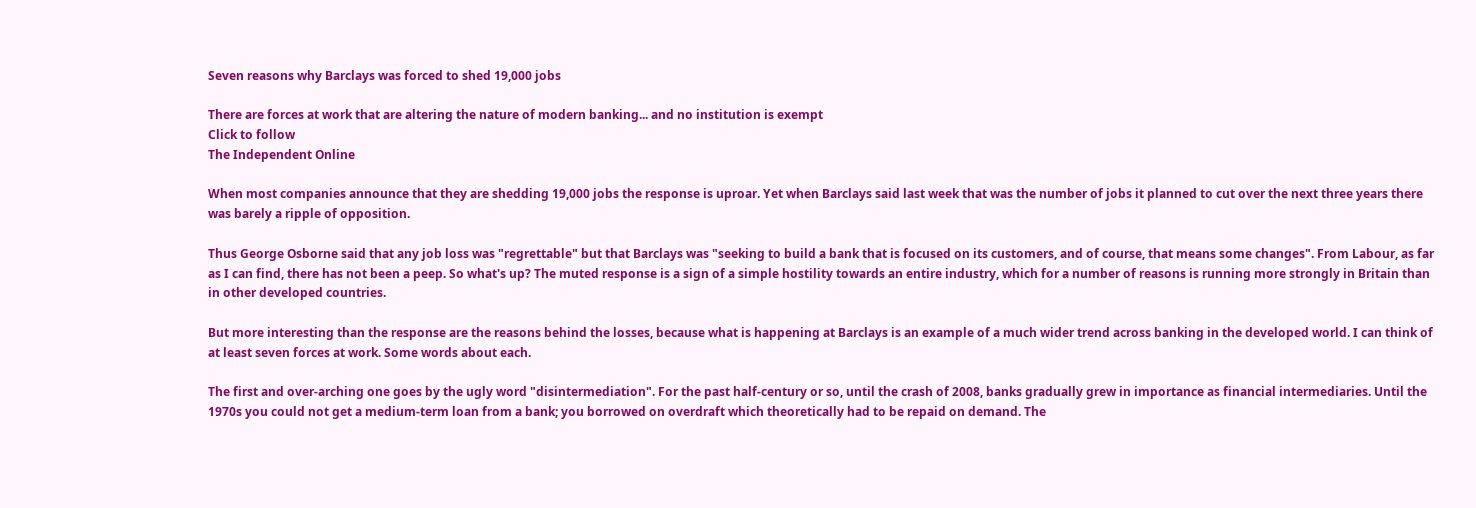Seven reasons why Barclays was forced to shed 19,000 jobs

There are forces at work that are altering the nature of modern banking... and no institution is exempt
Click to follow
The Independent Online

When most companies announce that they are shedding 19,000 jobs the response is uproar. Yet when Barclays said last week that was the number of jobs it planned to cut over the next three years there was barely a ripple of opposition.

Thus George Osborne said that any job loss was "regrettable" but that Barclays was "seeking to build a bank that is focused on its customers, and of course, that means some changes". From Labour, as far as I can find, there has not been a peep. So what's up? The muted response is a sign of a simple hostility towards an entire industry, which for a number of reasons is running more strongly in Britain than in other developed countries.

But more interesting than the response are the reasons behind the losses, because what is happening at Barclays is an example of a much wider trend across banking in the developed world. I can think of at least seven forces at work. Some words about each.

The first and over-arching one goes by the ugly word "disintermediation". For the past half-century or so, until the crash of 2008, banks gradually grew in importance as financial intermediaries. Until the 1970s you could not get a medium-term loan from a bank; you borrowed on overdraft which theoretically had to be repaid on demand. The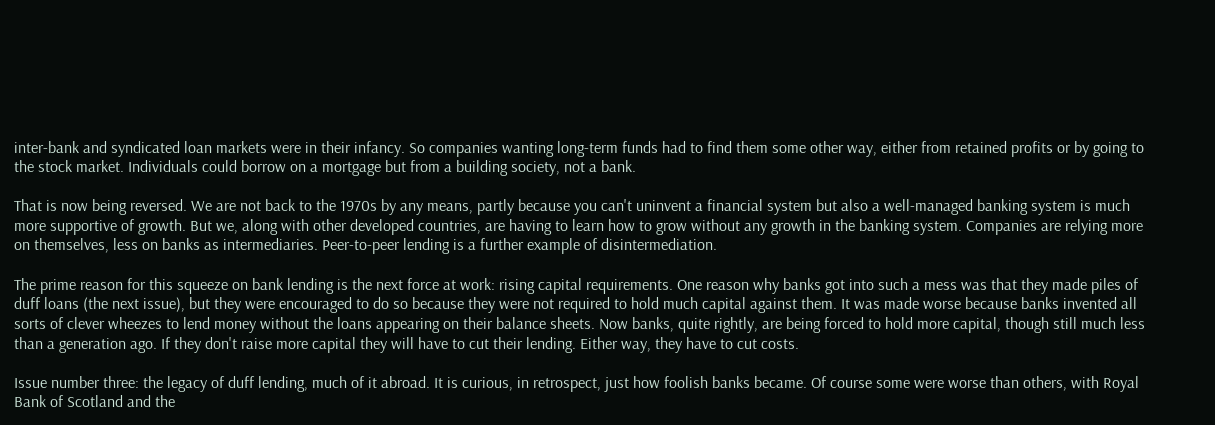inter-bank and syndicated loan markets were in their infancy. So companies wanting long-term funds had to find them some other way, either from retained profits or by going to the stock market. Individuals could borrow on a mortgage but from a building society, not a bank.

That is now being reversed. We are not back to the 1970s by any means, partly because you can't uninvent a financial system but also a well-managed banking system is much more supportive of growth. But we, along with other developed countries, are having to learn how to grow without any growth in the banking system. Companies are relying more on themselves, less on banks as intermediaries. Peer-to-peer lending is a further example of disintermediation.

The prime reason for this squeeze on bank lending is the next force at work: rising capital requirements. One reason why banks got into such a mess was that they made piles of duff loans (the next issue), but they were encouraged to do so because they were not required to hold much capital against them. It was made worse because banks invented all sorts of clever wheezes to lend money without the loans appearing on their balance sheets. Now banks, quite rightly, are being forced to hold more capital, though still much less than a generation ago. If they don't raise more capital they will have to cut their lending. Either way, they have to cut costs.

Issue number three: the legacy of duff lending, much of it abroad. It is curious, in retrospect, just how foolish banks became. Of course some were worse than others, with Royal Bank of Scotland and the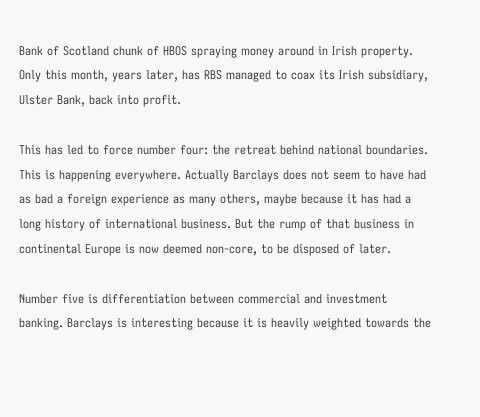Bank of Scotland chunk of HBOS spraying money around in Irish property. Only this month, years later, has RBS managed to coax its Irish subsidiary, Ulster Bank, back into profit.

This has led to force number four: the retreat behind national boundaries. This is happening everywhere. Actually Barclays does not seem to have had as bad a foreign experience as many others, maybe because it has had a long history of international business. But the rump of that business in continental Europe is now deemed non-core, to be disposed of later.

Number five is differentiation between commercial and investment banking. Barclays is interesting because it is heavily weighted towards the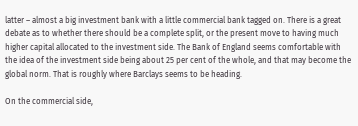latter – almost a big investment bank with a little commercial bank tagged on. There is a great debate as to whether there should be a complete split, or the present move to having much higher capital allocated to the investment side. The Bank of England seems comfortable with the idea of the investment side being about 25 per cent of the whole, and that may become the global norm. That is roughly where Barclays seems to be heading.

On the commercial side,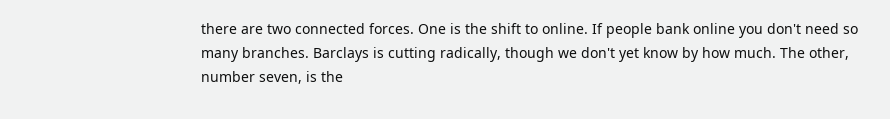there are two connected forces. One is the shift to online. If people bank online you don't need so many branches. Barclays is cutting radically, though we don't yet know by how much. The other, number seven, is the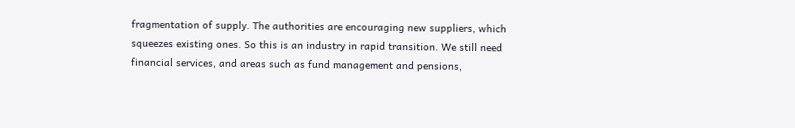fragmentation of supply. The authorities are encouraging new suppliers, which squeezes existing ones. So this is an industry in rapid transition. We still need financial services, and areas such as fund management and pensions,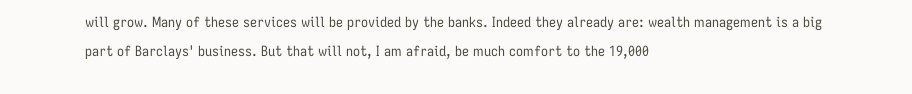will grow. Many of these services will be provided by the banks. Indeed they already are: wealth management is a big part of Barclays' business. But that will not, I am afraid, be much comfort to the 19,000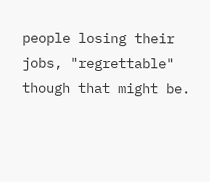people losing their jobs, "regrettable" though that might be.